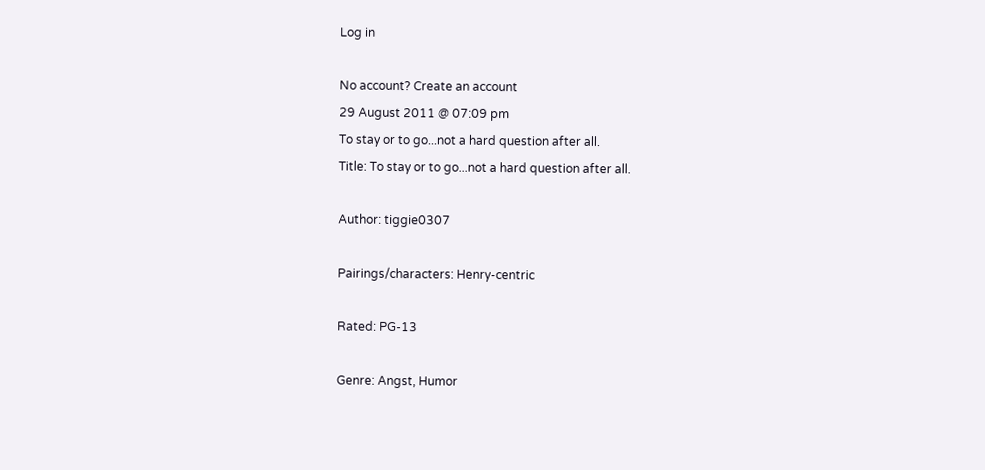Log in

No account? Create an account
29 August 2011 @ 07:09 pm
To stay or to go...not a hard question after all.
Title: To stay or to go...not a hard question after all.

Author: tiggie0307

Pairings/characters: Henry-centric

Rated: PG-13

Genre: Angst, Humor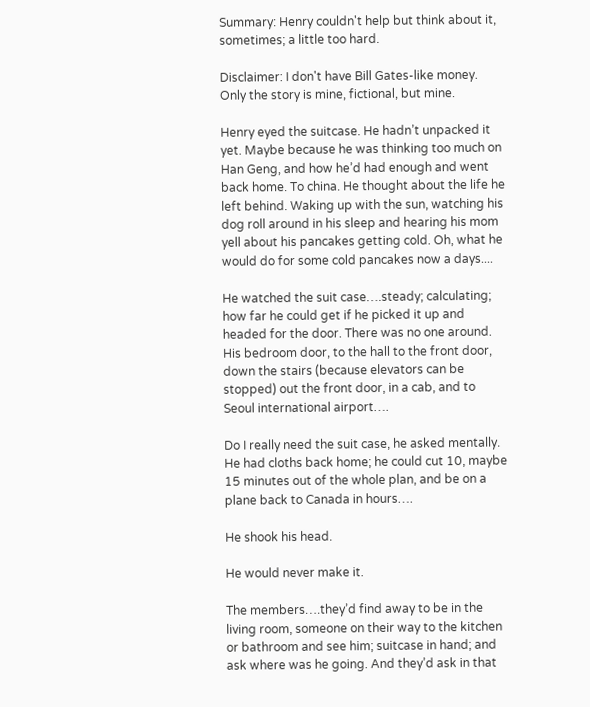Summary: Henry couldn't help but think about it, sometimes; a little too hard.

Disclaimer: I don't have Bill Gates-like money. Only the story is mine, fictional, but mine.

Henry eyed the suitcase. He hadn’t unpacked it yet. Maybe because he was thinking too much on Han Geng, and how he’d had enough and went back home. To china. He thought about the life he left behind. Waking up with the sun, watching his dog roll around in his sleep and hearing his mom yell about his pancakes getting cold. Oh, what he would do for some cold pancakes now a days....

He watched the suit case….steady; calculating; how far he could get if he picked it up and headed for the door. There was no one around. His bedroom door, to the hall to the front door, down the stairs (because elevators can be stopped) out the front door, in a cab, and to Seoul international airport….

Do I really need the suit case, he asked mentally. He had cloths back home; he could cut 10, maybe 15 minutes out of the whole plan, and be on a plane back to Canada in hours….

He shook his head.

He would never make it.

The members….they’d find away to be in the living room, someone on their way to the kitchen or bathroom and see him; suitcase in hand; and ask where was he going. And they’d ask in that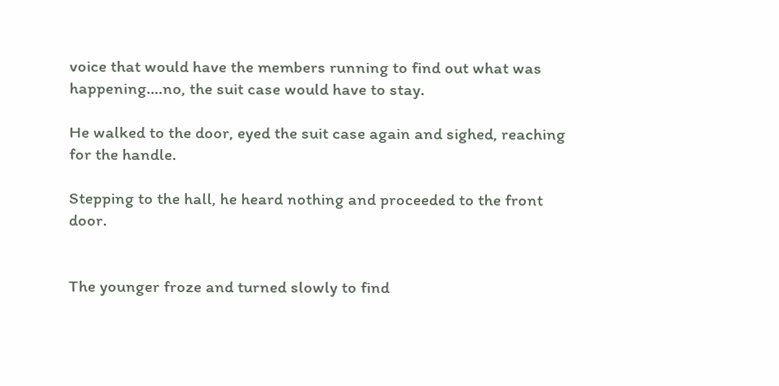voice that would have the members running to find out what was happening….no, the suit case would have to stay.

He walked to the door, eyed the suit case again and sighed, reaching for the handle.

Stepping to the hall, he heard nothing and proceeded to the front door.


The younger froze and turned slowly to find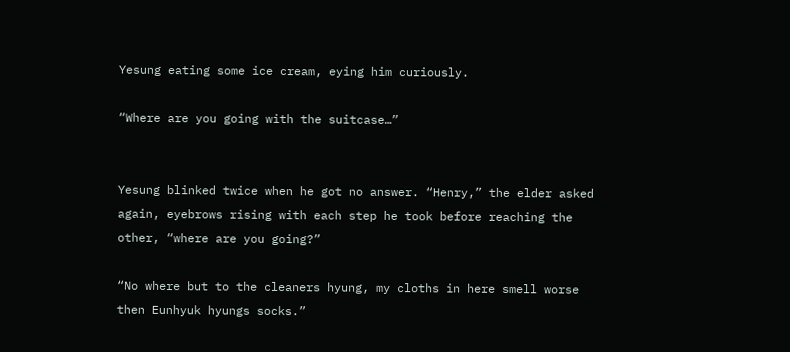Yesung eating some ice cream, eying him curiously.

“Where are you going with the suitcase…”


Yesung blinked twice when he got no answer. “Henry,” the elder asked again, eyebrows rising with each step he took before reaching the other, “where are you going?”

“No where but to the cleaners hyung, my cloths in here smell worse then Eunhyuk hyungs socks.”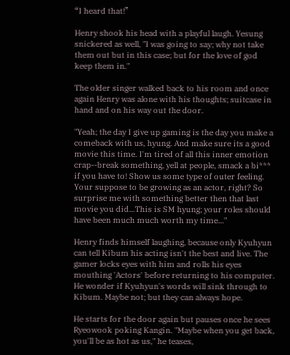“I heard that!”

Henry shook his head with a playful laugh. Yesung snickered as well, "I was going to say; why not take them out but in this case; but for the love of god keep them in."

The older singer walked back to his room and once again Henry was alone with his thoughts; suitcase in hand and on his way out the door.

"Yeah; the day I give up gaming is the day you make a comeback with us, hyung. And make sure its a good movie this time. I'm tired of all this inner emotion crap--break something, yell at people, smack a bi*** if you have to! Show us some type of outer feeling. Your suppose to be growing as an actor, right? So surprise me with something better then that last movie you did...This is SM hyung; your roles should have been much much worth my time..."

Henry finds himself laughing, because only Kyuhyun can tell Kibum his acting isn't the best and live. The gamer locks eyes with him and rolls his eyes mouthing 'Actors' before returning to his computer. He wonder if Kyuhyun's words will sink through to Kibum. Maybe not; but they can always hope.

He starts for the door again but pauses once he sees Ryeowook poking Kangin. "Maybe when you get back, you'll be as hot as us," he teases,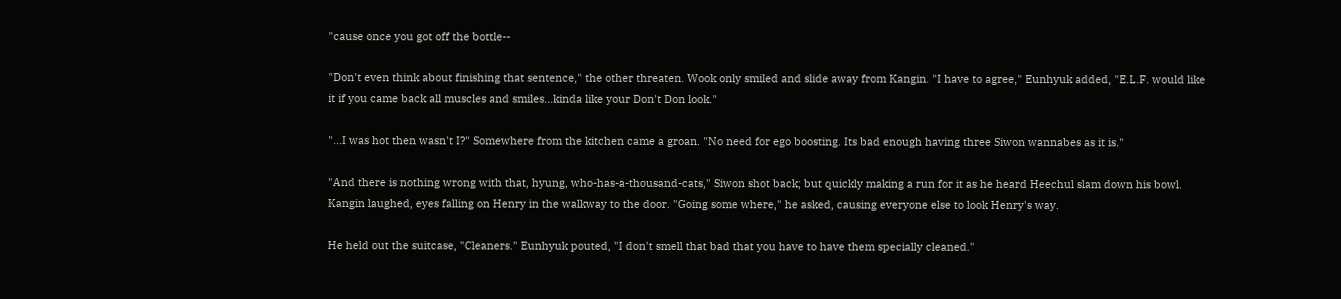"cause once you got off the bottle--

"Don't even think about finishing that sentence," the other threaten. Wook only smiled and slide away from Kangin. "I have to agree," Eunhyuk added, "E.L.F. would like it if you came back all muscles and smiles...kinda like your Don't Don look."

"...I was hot then wasn't I?" Somewhere from the kitchen came a groan. "No need for ego boosting. Its bad enough having three Siwon wannabes as it is."

"And there is nothing wrong with that, hyung, who-has-a-thousand-cats," Siwon shot back; but quickly making a run for it as he heard Heechul slam down his bowl. Kangin laughed, eyes falling on Henry in the walkway to the door. "Going some where," he asked, causing everyone else to look Henry's way.

He held out the suitcase, "Cleaners." Eunhyuk pouted, "I don't smell that bad that you have to have them specially cleaned."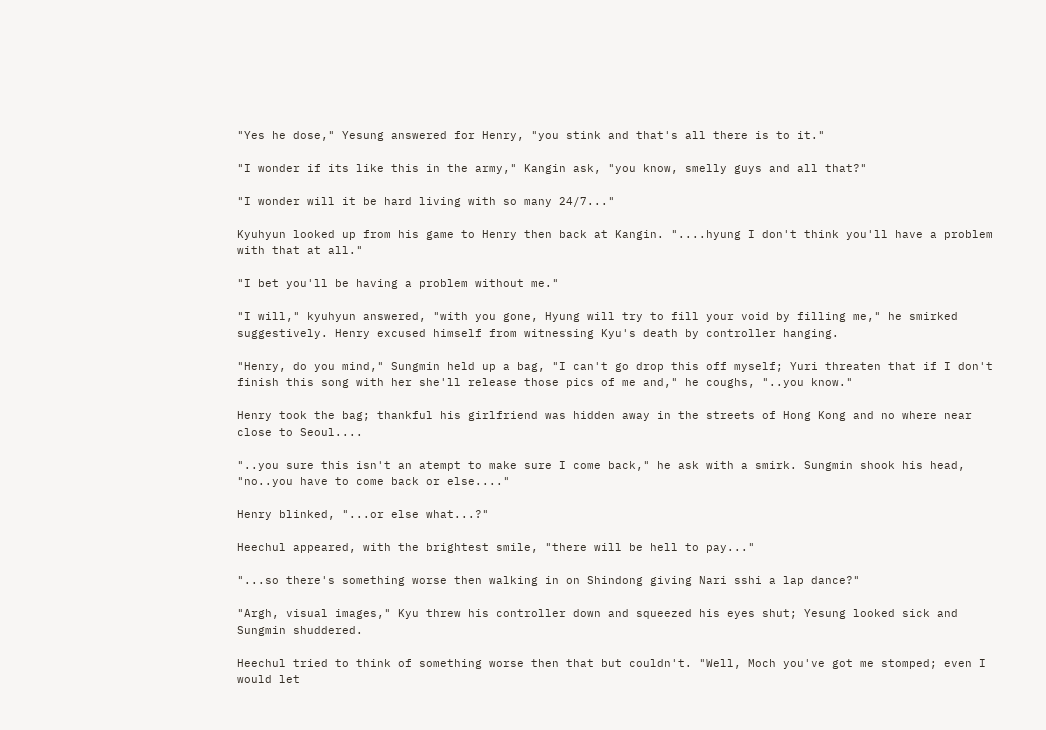"Yes he dose," Yesung answered for Henry, "you stink and that's all there is to it."

"I wonder if its like this in the army," Kangin ask, "you know, smelly guys and all that?"

"I wonder will it be hard living with so many 24/7..."

Kyuhyun looked up from his game to Henry then back at Kangin. "....hyung I don't think you'll have a problem with that at all."

"I bet you'll be having a problem without me."

"I will," kyuhyun answered, "with you gone, Hyung will try to fill your void by filling me," he smirked suggestively. Henry excused himself from witnessing Kyu's death by controller hanging.

"Henry, do you mind," Sungmin held up a bag, "I can't go drop this off myself; Yuri threaten that if I don't finish this song with her she'll release those pics of me and," he coughs, "..you know."

Henry took the bag; thankful his girlfriend was hidden away in the streets of Hong Kong and no where near close to Seoul....

"..you sure this isn't an atempt to make sure I come back," he ask with a smirk. Sungmin shook his head, "no..you have to come back or else...."

Henry blinked, "...or else what...?"

Heechul appeared, with the brightest smile, "there will be hell to pay..."

"...so there's something worse then walking in on Shindong giving Nari sshi a lap dance?"

"Argh, visual images," Kyu threw his controller down and squeezed his eyes shut; Yesung looked sick and Sungmin shuddered.

Heechul tried to think of something worse then that but couldn't. "Well, Moch you've got me stomped; even I would let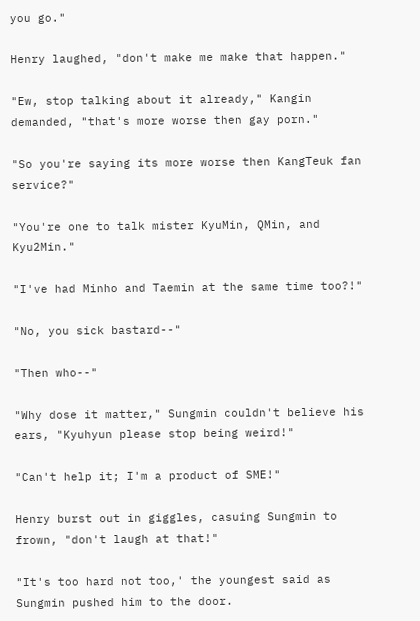you go."

Henry laughed, "don't make me make that happen."

"Ew, stop talking about it already," Kangin demanded, "that's more worse then gay porn."

"So you're saying its more worse then KangTeuk fan service?"

"You're one to talk mister KyuMin, QMin, and Kyu2Min."

"I've had Minho and Taemin at the same time too?!"

"No, you sick bastard--"

"Then who--"

"Why dose it matter," Sungmin couldn't believe his ears, "Kyuhyun please stop being weird!"

"Can't help it; I'm a product of SME!"

Henry burst out in giggles, casuing Sungmin to frown, "don't laugh at that!"

"It's too hard not too,' the youngest said as Sungmin pushed him to the door.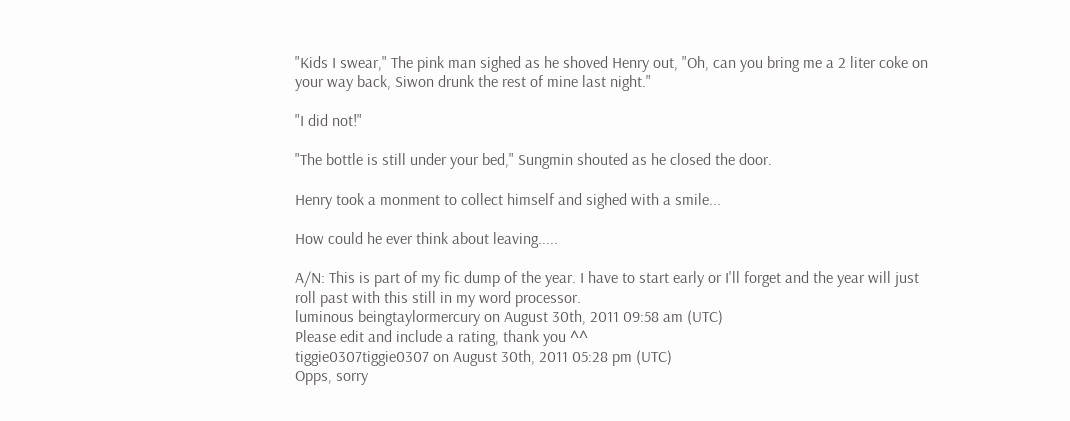"Kids I swear," The pink man sighed as he shoved Henry out, "Oh, can you bring me a 2 liter coke on your way back, Siwon drunk the rest of mine last night."

"I did not!"

"The bottle is still under your bed," Sungmin shouted as he closed the door.

Henry took a monment to collect himself and sighed with a smile...

How could he ever think about leaving.....

A/N: This is part of my fic dump of the year. I have to start early or I'll forget and the year will just roll past with this still in my word processor.
luminous beingtaylormercury on August 30th, 2011 09:58 am (UTC)
Please edit and include a rating, thank you ^^
tiggie0307tiggie0307 on August 30th, 2011 05:28 pm (UTC)
Opps, sorry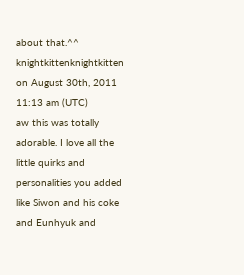about that.^^
knightkittenknightkitten on August 30th, 2011 11:13 am (UTC)
aw this was totally adorable. I love all the little quirks and personalities you added like Siwon and his coke and Eunhyuk and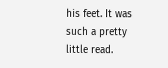his feet. It was such a pretty little read.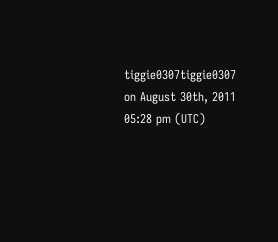tiggie0307tiggie0307 on August 30th, 2011 05:28 pm (UTC)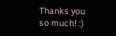Thanks you so much! :)